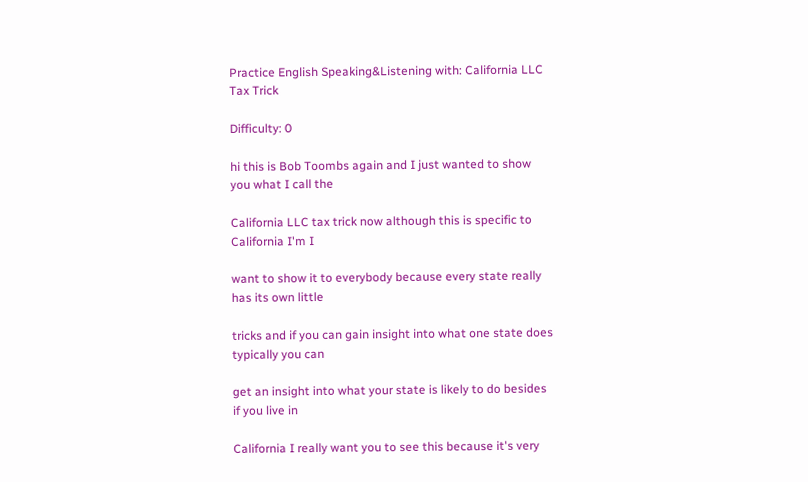Practice English Speaking&Listening with: California LLC Tax Trick

Difficulty: 0

hi this is Bob Toombs again and I just wanted to show you what I call the

California LLC tax trick now although this is specific to California I'm I

want to show it to everybody because every state really has its own little

tricks and if you can gain insight into what one state does typically you can

get an insight into what your state is likely to do besides if you live in

California I really want you to see this because it's very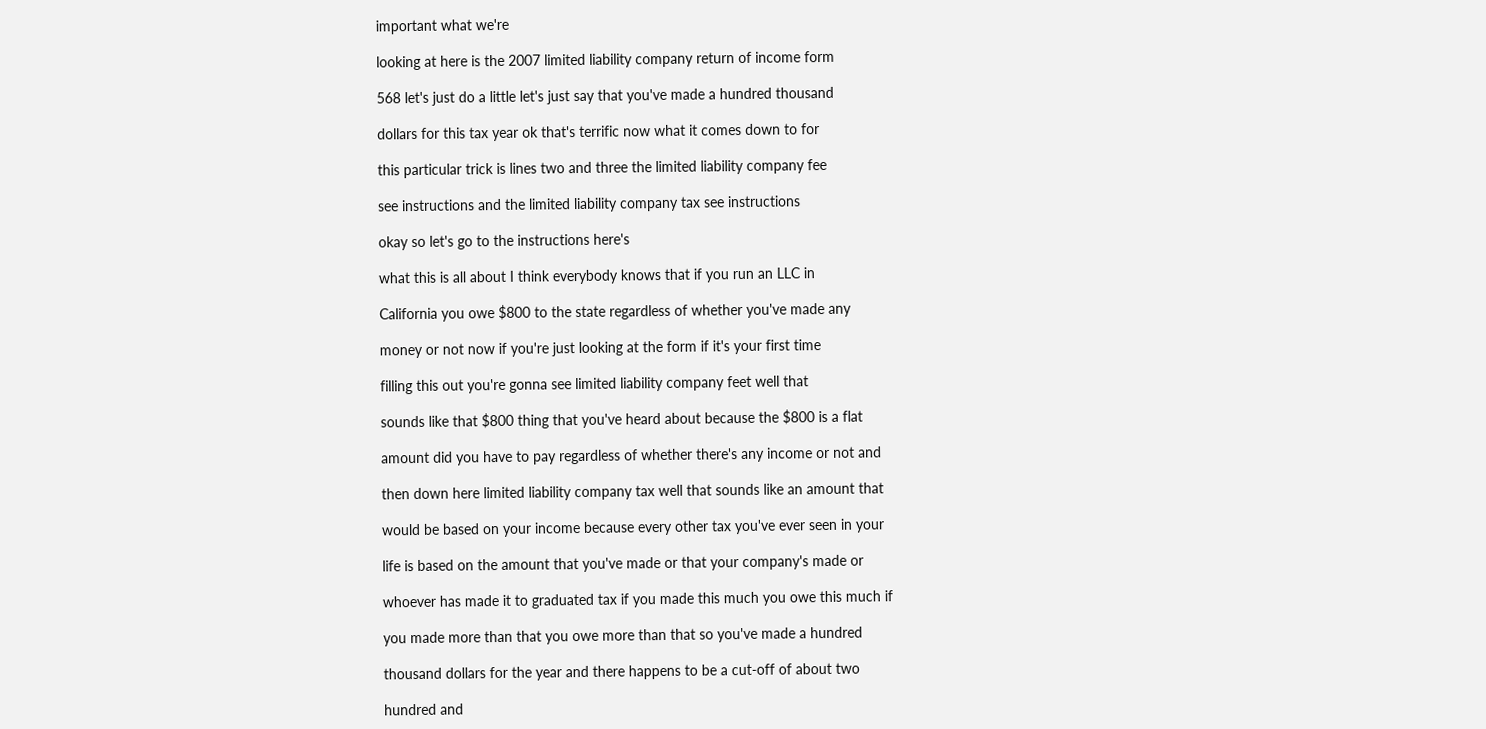important what we're

looking at here is the 2007 limited liability company return of income form

568 let's just do a little let's just say that you've made a hundred thousand

dollars for this tax year ok that's terrific now what it comes down to for

this particular trick is lines two and three the limited liability company fee

see instructions and the limited liability company tax see instructions

okay so let's go to the instructions here's

what this is all about I think everybody knows that if you run an LLC in

California you owe $800 to the state regardless of whether you've made any

money or not now if you're just looking at the form if it's your first time

filling this out you're gonna see limited liability company feet well that

sounds like that $800 thing that you've heard about because the $800 is a flat

amount did you have to pay regardless of whether there's any income or not and

then down here limited liability company tax well that sounds like an amount that

would be based on your income because every other tax you've ever seen in your

life is based on the amount that you've made or that your company's made or

whoever has made it to graduated tax if you made this much you owe this much if

you made more than that you owe more than that so you've made a hundred

thousand dollars for the year and there happens to be a cut-off of about two

hundred and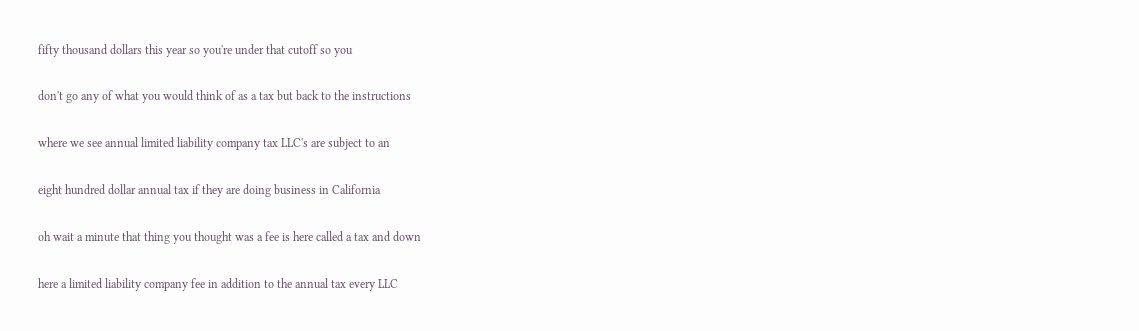fifty thousand dollars this year so you're under that cutoff so you

don't go any of what you would think of as a tax but back to the instructions

where we see annual limited liability company tax LLC's are subject to an

eight hundred dollar annual tax if they are doing business in California

oh wait a minute that thing you thought was a fee is here called a tax and down

here a limited liability company fee in addition to the annual tax every LLC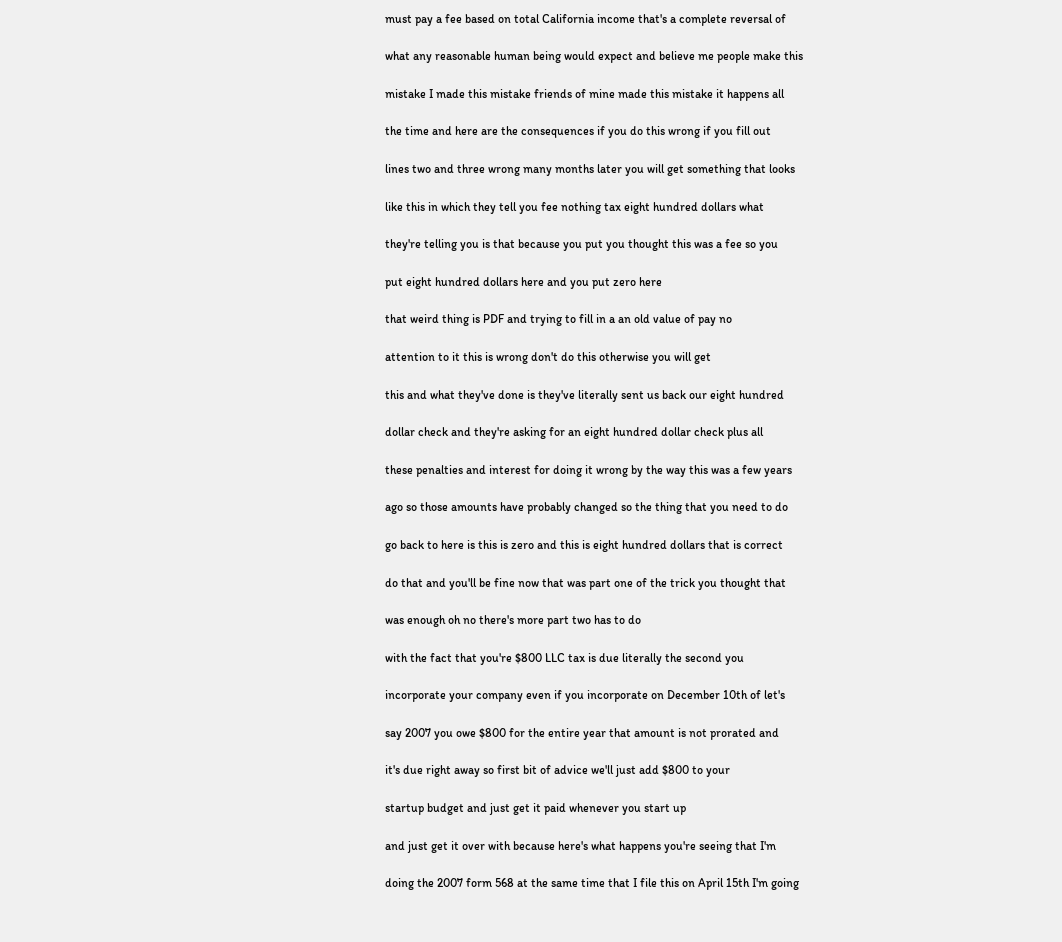must pay a fee based on total California income that's a complete reversal of

what any reasonable human being would expect and believe me people make this

mistake I made this mistake friends of mine made this mistake it happens all

the time and here are the consequences if you do this wrong if you fill out

lines two and three wrong many months later you will get something that looks

like this in which they tell you fee nothing tax eight hundred dollars what

they're telling you is that because you put you thought this was a fee so you

put eight hundred dollars here and you put zero here

that weird thing is PDF and trying to fill in a an old value of pay no

attention to it this is wrong don't do this otherwise you will get

this and what they've done is they've literally sent us back our eight hundred

dollar check and they're asking for an eight hundred dollar check plus all

these penalties and interest for doing it wrong by the way this was a few years

ago so those amounts have probably changed so the thing that you need to do

go back to here is this is zero and this is eight hundred dollars that is correct

do that and you'll be fine now that was part one of the trick you thought that

was enough oh no there's more part two has to do

with the fact that you're $800 LLC tax is due literally the second you

incorporate your company even if you incorporate on December 10th of let's

say 2007 you owe $800 for the entire year that amount is not prorated and

it's due right away so first bit of advice we'll just add $800 to your

startup budget and just get it paid whenever you start up

and just get it over with because here's what happens you're seeing that I'm

doing the 2007 form 568 at the same time that I file this on April 15th I'm going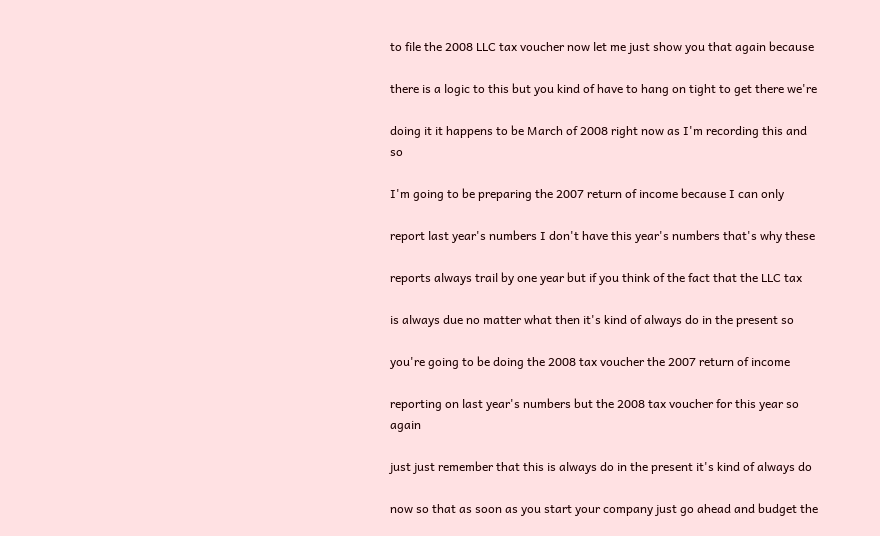to file the 2008 LLC tax voucher now let me just show you that again because

there is a logic to this but you kind of have to hang on tight to get there we're

doing it it happens to be March of 2008 right now as I'm recording this and so

I'm going to be preparing the 2007 return of income because I can only

report last year's numbers I don't have this year's numbers that's why these

reports always trail by one year but if you think of the fact that the LLC tax

is always due no matter what then it's kind of always do in the present so

you're going to be doing the 2008 tax voucher the 2007 return of income

reporting on last year's numbers but the 2008 tax voucher for this year so again

just just remember that this is always do in the present it's kind of always do

now so that as soon as you start your company just go ahead and budget the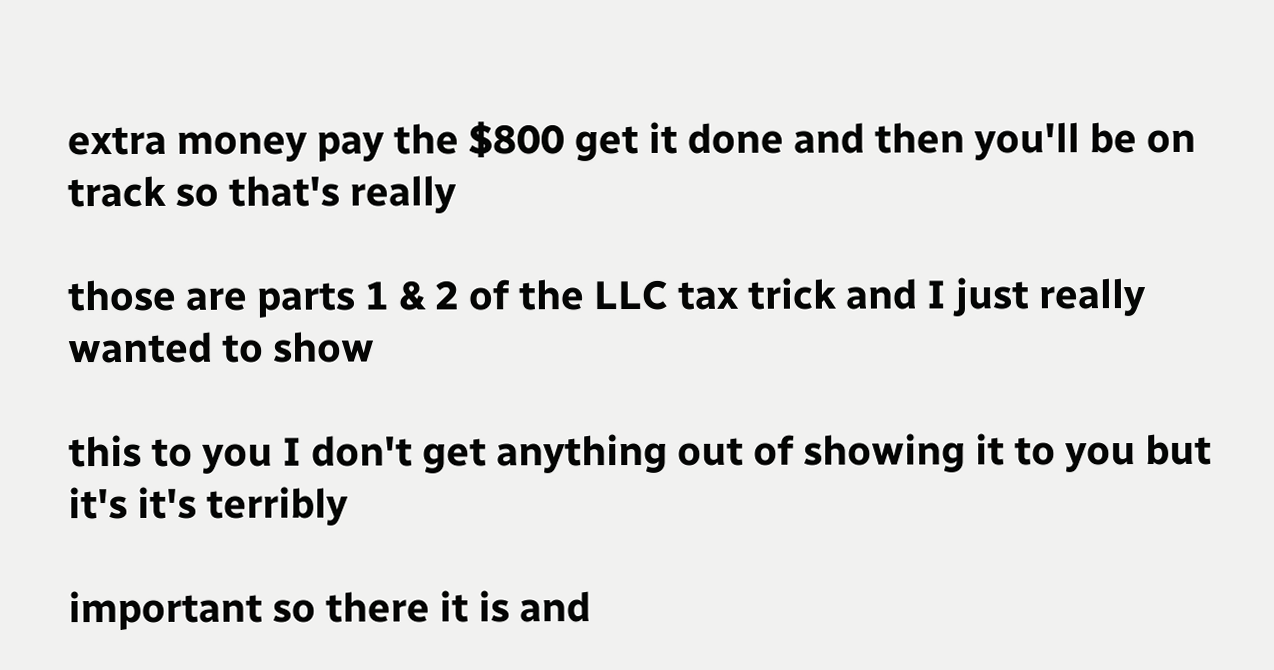extra money pay the $800 get it done and then you'll be on track so that's really

those are parts 1 & 2 of the LLC tax trick and I just really wanted to show

this to you I don't get anything out of showing it to you but it's it's terribly

important so there it is and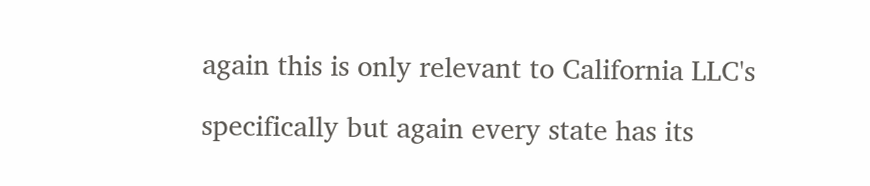again this is only relevant to California LLC's

specifically but again every state has its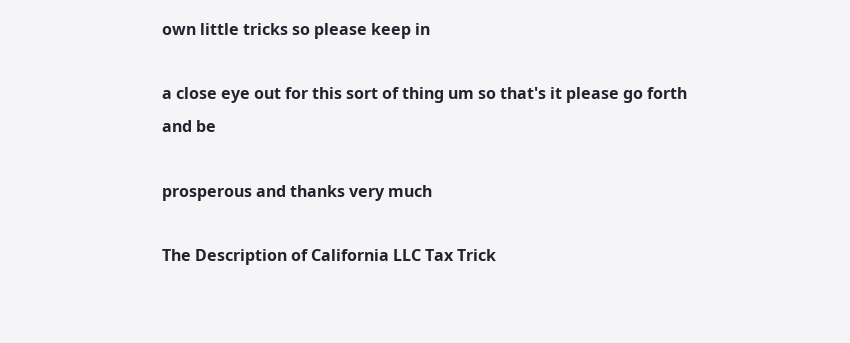own little tricks so please keep in

a close eye out for this sort of thing um so that's it please go forth and be

prosperous and thanks very much

The Description of California LLC Tax Trick